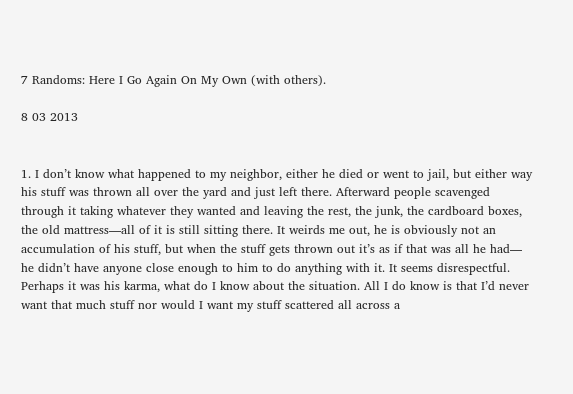7 Randoms: Here I Go Again On My Own (with others).

8 03 2013


1. I don’t know what happened to my neighbor, either he died or went to jail, but either way his stuff was thrown all over the yard and just left there. Afterward people scavenged through it taking whatever they wanted and leaving the rest, the junk, the cardboard boxes, the old mattress—all of it is still sitting there. It weirds me out, he is obviously not an accumulation of his stuff, but when the stuff gets thrown out it’s as if that was all he had— he didn’t have anyone close enough to him to do anything with it. It seems disrespectful. Perhaps it was his karma, what do I know about the situation. All I do know is that I’d never want that much stuff nor would I want my stuff scattered all across a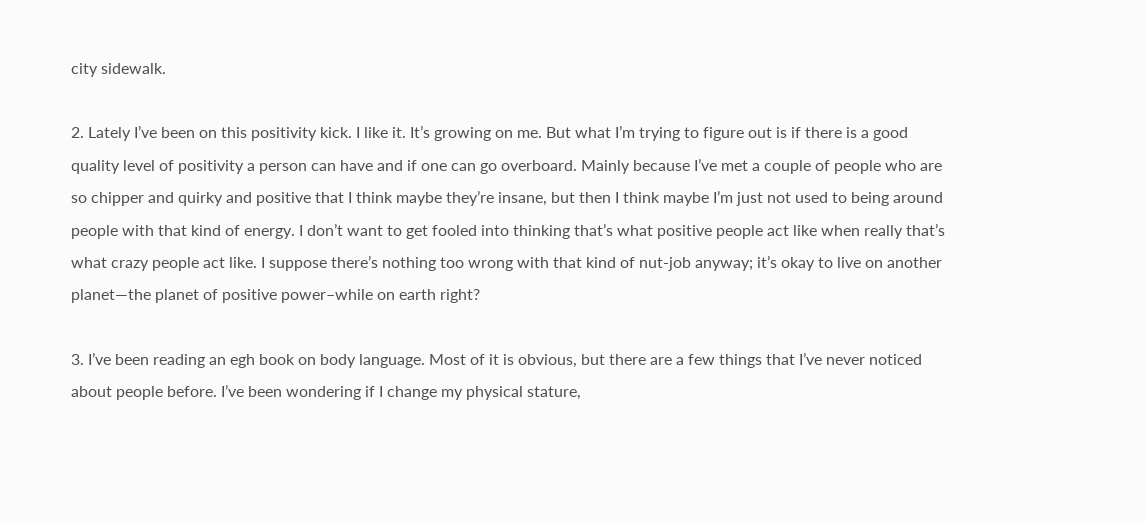city sidewalk.

2. Lately I’ve been on this positivity kick. I like it. It’s growing on me. But what I’m trying to figure out is if there is a good quality level of positivity a person can have and if one can go overboard. Mainly because I’ve met a couple of people who are so chipper and quirky and positive that I think maybe they’re insane, but then I think maybe I’m just not used to being around people with that kind of energy. I don’t want to get fooled into thinking that’s what positive people act like when really that’s what crazy people act like. I suppose there’s nothing too wrong with that kind of nut-job anyway; it’s okay to live on another planet—the planet of positive power–while on earth right?

3. I’ve been reading an egh book on body language. Most of it is obvious, but there are a few things that I’ve never noticed about people before. I’ve been wondering if I change my physical stature,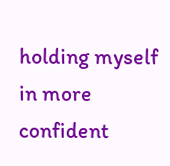holding myself in more confident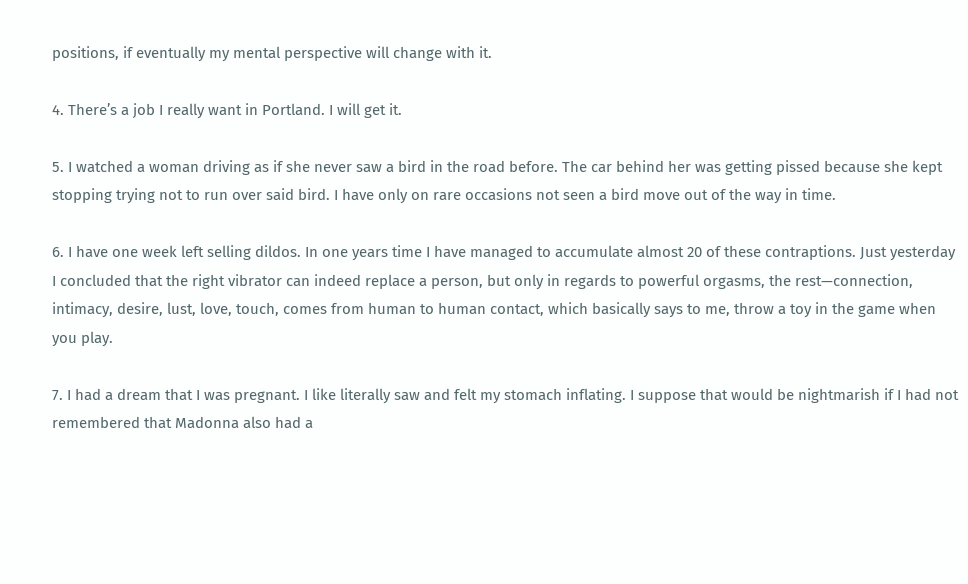positions, if eventually my mental perspective will change with it.

4. There’s a job I really want in Portland. I will get it.

5. I watched a woman driving as if she never saw a bird in the road before. The car behind her was getting pissed because she kept stopping trying not to run over said bird. I have only on rare occasions not seen a bird move out of the way in time.

6. I have one week left selling dildos. In one years time I have managed to accumulate almost 20 of these contraptions. Just yesterday I concluded that the right vibrator can indeed replace a person, but only in regards to powerful orgasms, the rest—connection, intimacy, desire, lust, love, touch, comes from human to human contact, which basically says to me, throw a toy in the game when you play.

7. I had a dream that I was pregnant. I like literally saw and felt my stomach inflating. I suppose that would be nightmarish if I had not remembered that Madonna also had a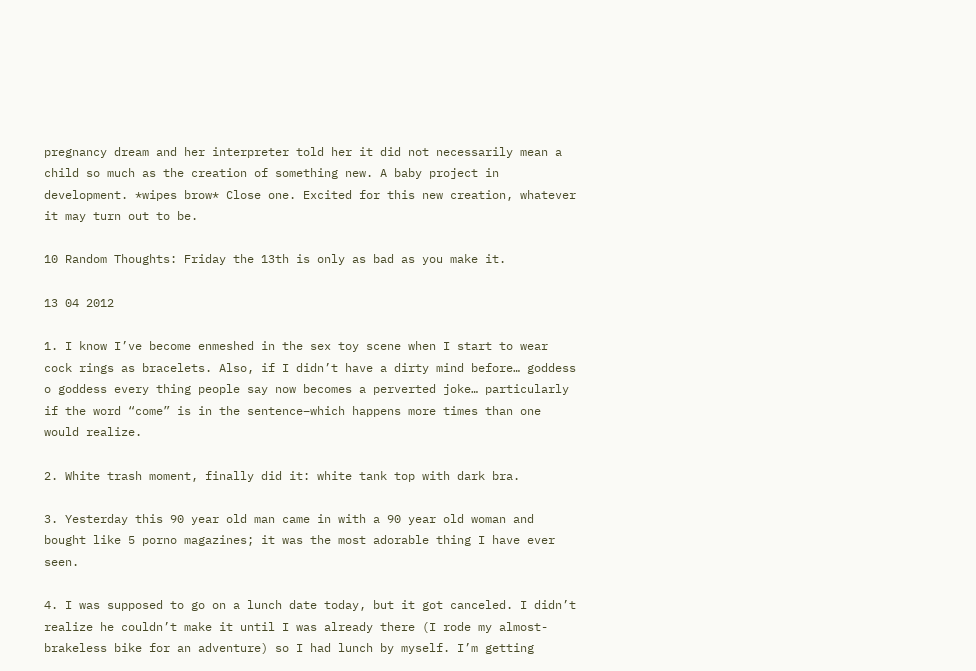pregnancy dream and her interpreter told her it did not necessarily mean a child so much as the creation of something new. A baby project in development. *wipes brow* Close one. Excited for this new creation, whatever it may turn out to be.

10 Random Thoughts: Friday the 13th is only as bad as you make it.

13 04 2012

1. I know I’ve become enmeshed in the sex toy scene when I start to wear cock rings as bracelets. Also, if I didn’t have a dirty mind before… goddess o goddess every thing people say now becomes a perverted joke… particularly if the word “come” is in the sentence–which happens more times than one would realize.

2. White trash moment, finally did it: white tank top with dark bra.

3. Yesterday this 90 year old man came in with a 90 year old woman and bought like 5 porno magazines; it was the most adorable thing I have ever seen.

4. I was supposed to go on a lunch date today, but it got canceled. I didn’t realize he couldn’t make it until I was already there (I rode my almost-brakeless bike for an adventure) so I had lunch by myself. I’m getting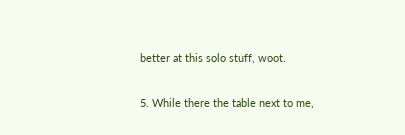better at this solo stuff, woot.

5. While there the table next to me,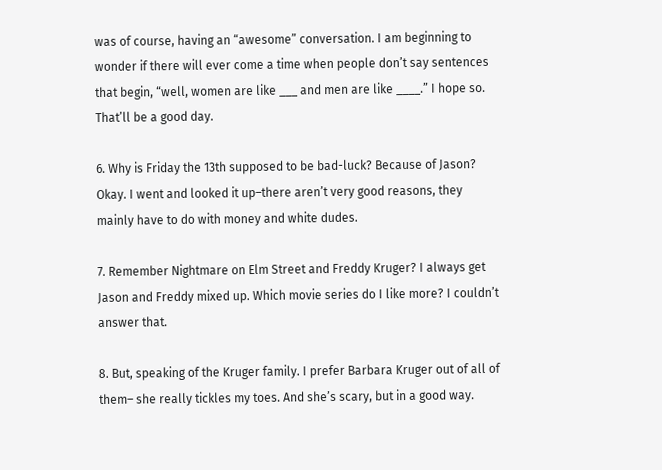was of course, having an “awesome” conversation. I am beginning to wonder if there will ever come a time when people don’t say sentences that begin, “well, women are like ___ and men are like ____.” I hope so. That’ll be a good day.

6. Why is Friday the 13th supposed to be bad-luck? Because of Jason? Okay. I went and looked it up–there aren’t very good reasons, they mainly have to do with money and white dudes.

7. Remember Nightmare on Elm Street and Freddy Kruger? I always get Jason and Freddy mixed up. Which movie series do I like more? I couldn’t answer that.

8. But, speaking of the Kruger family. I prefer Barbara Kruger out of all of them– she really tickles my toes. And she’s scary, but in a good way.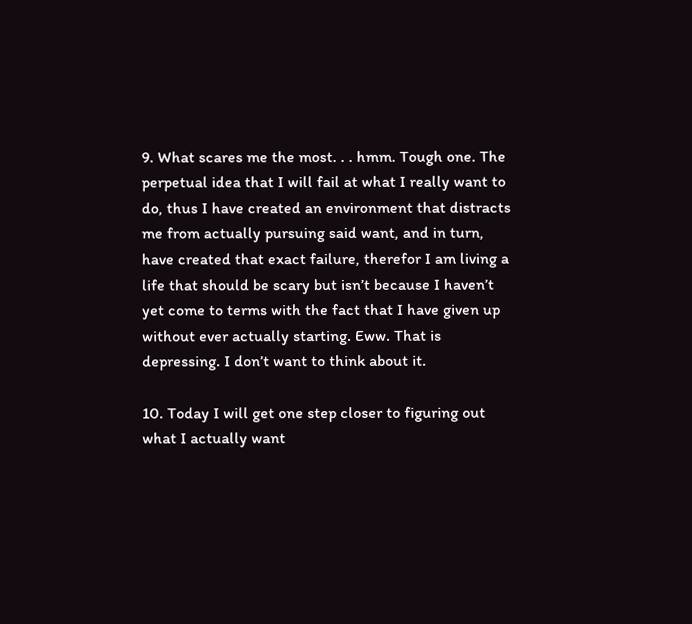9. What scares me the most. . . hmm. Tough one. The perpetual idea that I will fail at what I really want to do, thus I have created an environment that distracts me from actually pursuing said want, and in turn, have created that exact failure, therefor I am living a life that should be scary but isn’t because I haven’t yet come to terms with the fact that I have given up without ever actually starting. Eww. That is depressing. I don’t want to think about it.

10. Today I will get one step closer to figuring out what I actually want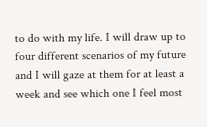to do with my life. I will draw up to four different scenarios of my future and I will gaze at them for at least a week and see which one I feel most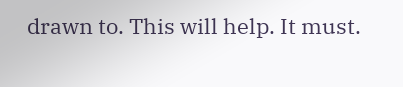drawn to. This will help. It must.